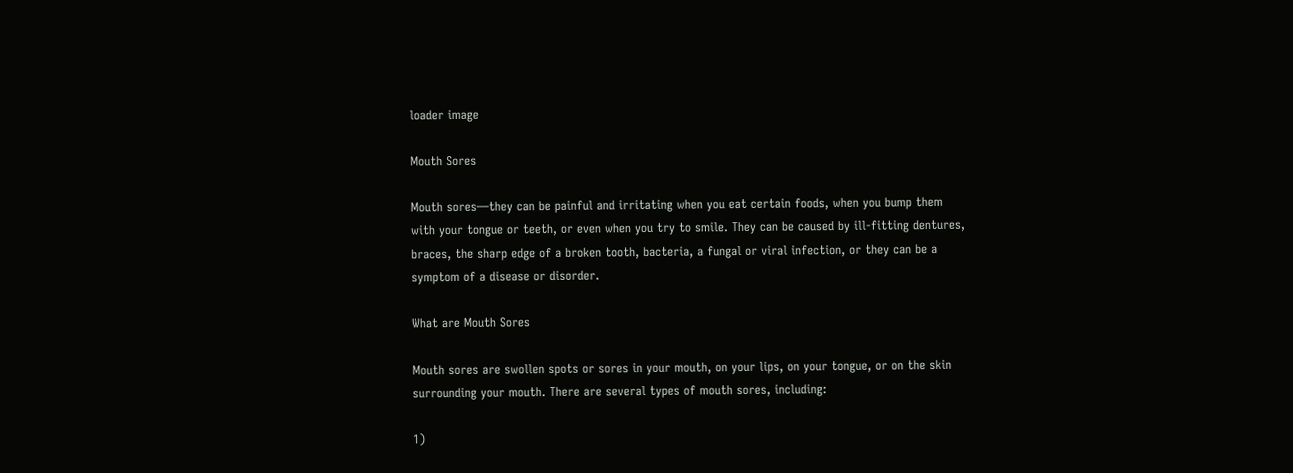loader image

Mouth Sores

Mouth sores—they can be painful and irritating when you eat certain foods, when you bump them with your tongue or teeth, or even when you try to smile. They can be caused by ill-fitting dentures, braces, the sharp edge of a broken tooth, bacteria, a fungal or viral infection, or they can be a symptom of a disease or disorder.

What are Mouth Sores

Mouth sores are swollen spots or sores in your mouth, on your lips, on your tongue, or on the skin surrounding your mouth. There are several types of mouth sores, including:

1)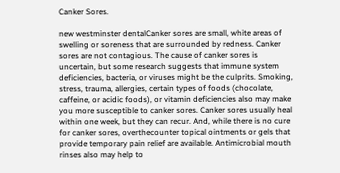Canker Sores.

new westminster dentalCanker sores are small, white areas of swelling or soreness that are surrounded by redness. Canker sores are not contagious. The cause of canker sores is uncertain, but some research suggests that immune system deficiencies, bacteria, or viruses might be the culprits. Smoking, stress, trauma, allergies, certain types of foods (chocolate, caffeine, or acidic foods), or vitamin deficiencies also may make you more susceptible to canker sores. Canker sores usually heal within one week, but they can recur. And, while there is no cure for canker sores, overthecounter topical ointments or gels that provide temporary pain relief are available. Antimicrobial mouth rinses also may help to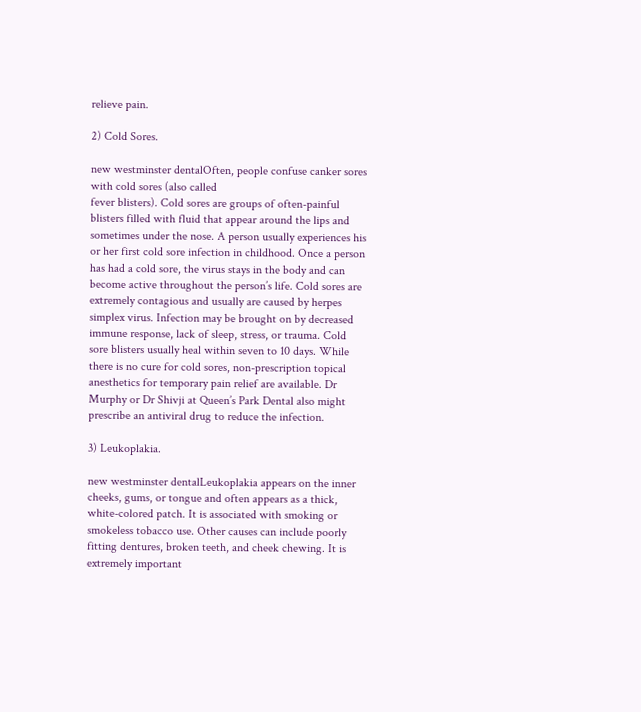relieve pain.

2) Cold Sores.

new westminster dentalOften, people confuse canker sores with cold sores (also called
fever blisters). Cold sores are groups of often-painful blisters filled with fluid that appear around the lips and sometimes under the nose. A person usually experiences his or her first cold sore infection in childhood. Once a person has had a cold sore, the virus stays in the body and can become active throughout the person’s life. Cold sores are extremely contagious and usually are caused by herpes simplex virus. Infection may be brought on by decreased immune response, lack of sleep, stress, or trauma. Cold sore blisters usually heal within seven to 10 days. While there is no cure for cold sores, non-prescription topical anesthetics for temporary pain relief are available. Dr Murphy or Dr Shivji at Queen’s Park Dental also might prescribe an antiviral drug to reduce the infection.

3) Leukoplakia.

new westminster dentalLeukoplakia appears on the inner cheeks, gums, or tongue and often appears as a thick, white-colored patch. It is associated with smoking or smokeless tobacco use. Other causes can include poorly fitting dentures, broken teeth, and cheek chewing. It is extremely important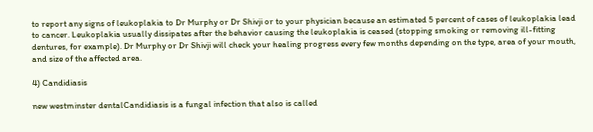to report any signs of leukoplakia to Dr Murphy or Dr Shivji or to your physician because an estimated 5 percent of cases of leukoplakia lead to cancer. Leukoplakia usually dissipates after the behavior causing the leukoplakia is ceased (stopping smoking or removing ill-fitting dentures, for example). Dr Murphy or Dr Shivji will check your healing progress every few months depending on the type, area of your mouth, and size of the affected area.

4) Candidiasis

new westminster dentalCandidiasis is a fungal infection that also is called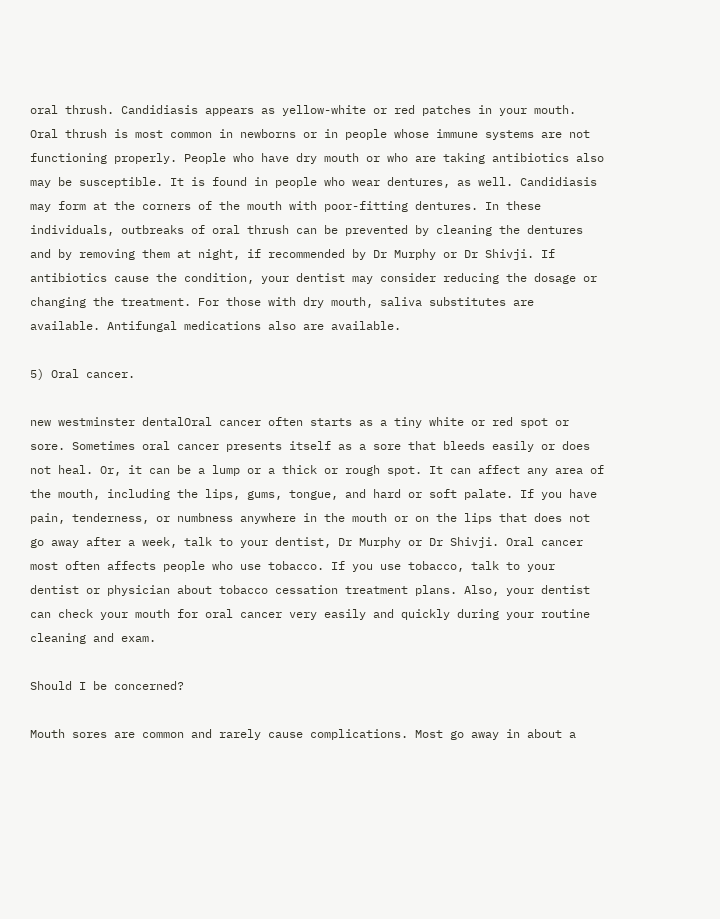oral thrush. Candidiasis appears as yellow-white or red patches in your mouth. Oral thrush is most common in newborns or in people whose immune systems are not functioning properly. People who have dry mouth or who are taking antibiotics also may be susceptible. It is found in people who wear dentures, as well. Candidiasis may form at the corners of the mouth with poor-fitting dentures. In these individuals, outbreaks of oral thrush can be prevented by cleaning the dentures and by removing them at night, if recommended by Dr Murphy or Dr Shivji. If antibiotics cause the condition, your dentist may consider reducing the dosage or changing the treatment. For those with dry mouth, saliva substitutes are available. Antifungal medications also are available.

5) Oral cancer.

new westminster dentalOral cancer often starts as a tiny white or red spot or sore. Sometimes oral cancer presents itself as a sore that bleeds easily or does not heal. Or, it can be a lump or a thick or rough spot. It can affect any area of the mouth, including the lips, gums, tongue, and hard or soft palate. If you have pain, tenderness, or numbness anywhere in the mouth or on the lips that does not go away after a week, talk to your dentist, Dr Murphy or Dr Shivji. Oral cancer most often affects people who use tobacco. If you use tobacco, talk to your dentist or physician about tobacco cessation treatment plans. Also, your dentist can check your mouth for oral cancer very easily and quickly during your routine cleaning and exam.

Should I be concerned?

Mouth sores are common and rarely cause complications. Most go away in about a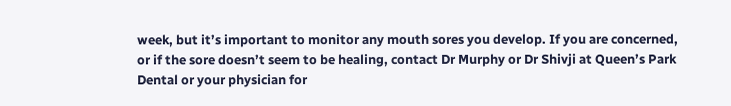week, but it’s important to monitor any mouth sores you develop. If you are concerned, or if the sore doesn’t seem to be healing, contact Dr Murphy or Dr Shivji at Queen’s Park Dental or your physician for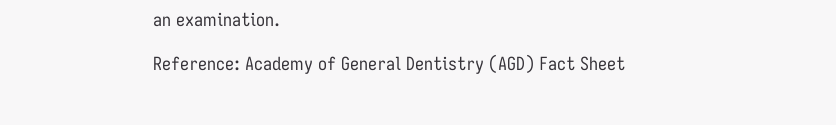an examination.

Reference: Academy of General Dentistry (AGD) Fact Sheet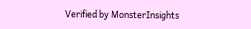Verified by MonsterInsights